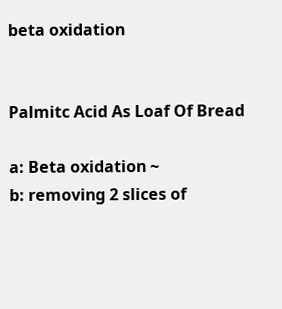beta oxidation


Palmitc Acid As Loaf Of Bread

a: Beta oxidation ~
b: removing 2 slices of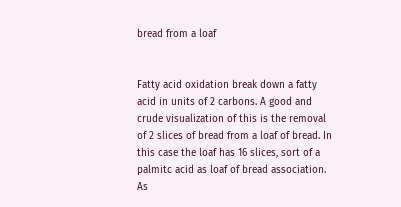bread from a loaf


Fatty acid oxidation break down a fatty acid in units of 2 carbons. A good and crude visualization of this is the removal of 2 slices of bread from a loaf of bread. In this case the loaf has 16 slices, sort of a palmitc acid as loaf of bread association. As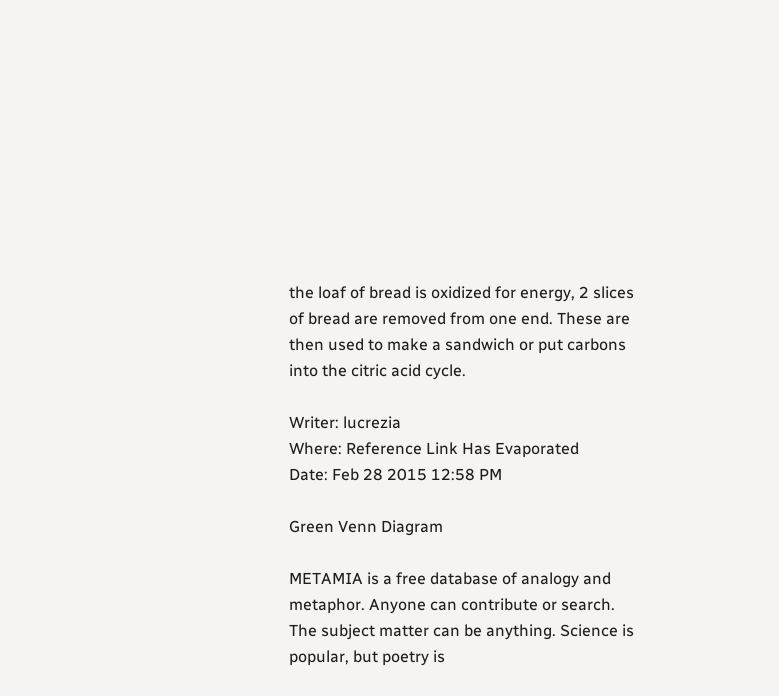the loaf of bread is oxidized for energy, 2 slices of bread are removed from one end. These are then used to make a sandwich or put carbons into the citric acid cycle.

Writer: lucrezia
Where: Reference Link Has Evaporated
Date: Feb 28 2015 12:58 PM

Green Venn Diagram

METAMIA is a free database of analogy and metaphor. Anyone can contribute or search. The subject matter can be anything. Science is popular, but poetry is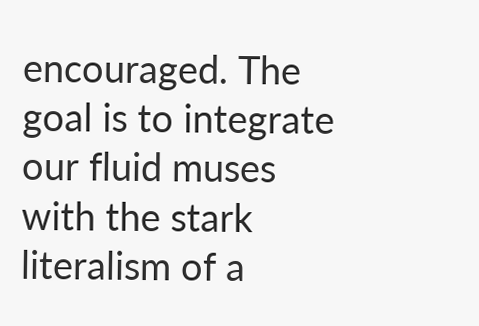encouraged. The goal is to integrate our fluid muses with the stark literalism of a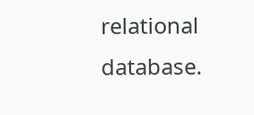relational database.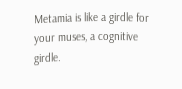Metamia is like a girdle for your muses, a cognitive girdle.